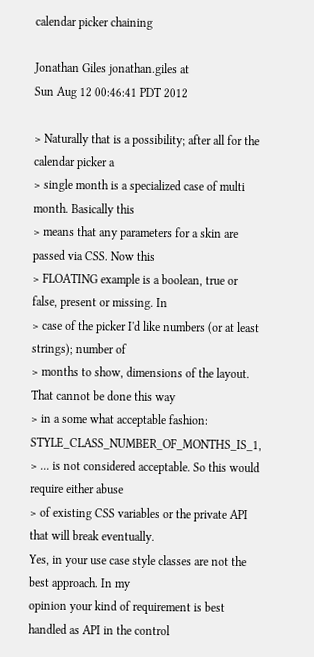calendar picker chaining

Jonathan Giles jonathan.giles at
Sun Aug 12 00:46:41 PDT 2012

> Naturally that is a possibility; after all for the calendar picker a
> single month is a specialized case of multi month. Basically this
> means that any parameters for a skin are passed via CSS. Now this
> FLOATING example is a boolean, true or false, present or missing. In
> case of the picker I'd like numbers (or at least strings); number of
> months to show, dimensions of the layout. That cannot be done this way
> in a some what acceptable fashion: STYLE_CLASS_NUMBER_OF_MONTHS_IS_1,
> ... is not considered acceptable. So this would require either abuse
> of existing CSS variables or the private API that will break eventually.
Yes, in your use case style classes are not the best approach. In my
opinion your kind of requirement is best handled as API in the control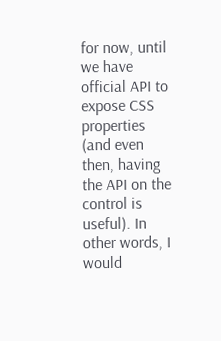for now, until we have official API to expose CSS properties (and even
then, having the API on the control is useful). In other words, I would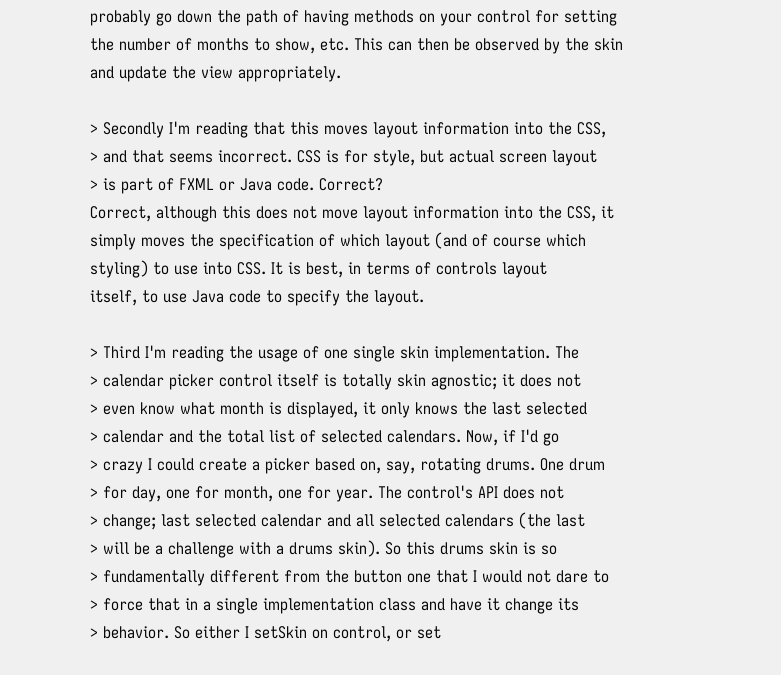probably go down the path of having methods on your control for setting
the number of months to show, etc. This can then be observed by the skin
and update the view appropriately.

> Secondly I'm reading that this moves layout information into the CSS,
> and that seems incorrect. CSS is for style, but actual screen layout
> is part of FXML or Java code. Correct?
Correct, although this does not move layout information into the CSS, it
simply moves the specification of which layout (and of course which
styling) to use into CSS. It is best, in terms of controls layout
itself, to use Java code to specify the layout.

> Third I'm reading the usage of one single skin implementation. The
> calendar picker control itself is totally skin agnostic; it does not
> even know what month is displayed, it only knows the last selected
> calendar and the total list of selected calendars. Now, if I'd go
> crazy I could create a picker based on, say, rotating drums. One drum
> for day, one for month, one for year. The control's API does not
> change; last selected calendar and all selected calendars (the last
> will be a challenge with a drums skin). So this drums skin is so
> fundamentally different from the button one that I would not dare to
> force that in a single implementation class and have it change its
> behavior. So either I setSkin on control, or set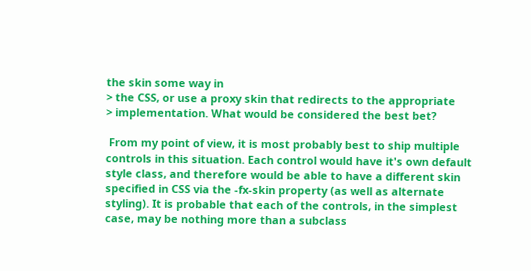the skin some way in
> the CSS, or use a proxy skin that redirects to the appropriate
> implementation. What would be considered the best bet?

 From my point of view, it is most probably best to ship multiple
controls in this situation. Each control would have it's own default
style class, and therefore would be able to have a different skin
specified in CSS via the -fx-skin property (as well as alternate
styling). It is probable that each of the controls, in the simplest
case, may be nothing more than a subclass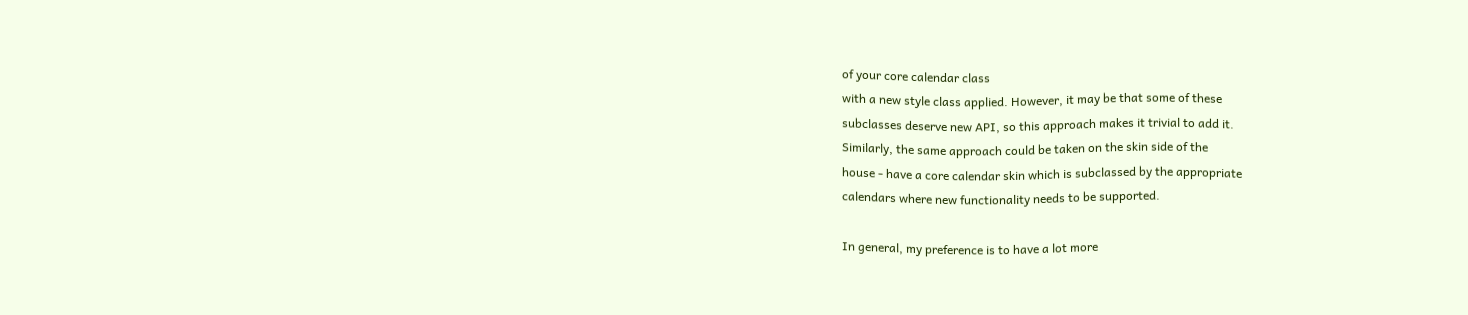of your core calendar class
with a new style class applied. However, it may be that some of these
subclasses deserve new API, so this approach makes it trivial to add it.
Similarly, the same approach could be taken on the skin side of the
house - have a core calendar skin which is subclassed by the appropriate
calendars where new functionality needs to be supported.

In general, my preference is to have a lot more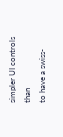simpler UI controls than
to have a swiss-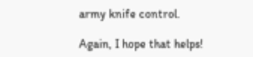army knife control.

Again, I hope that helps!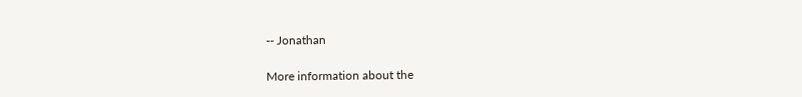-- Jonathan

More information about the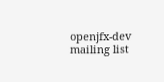openjfx-dev mailing list